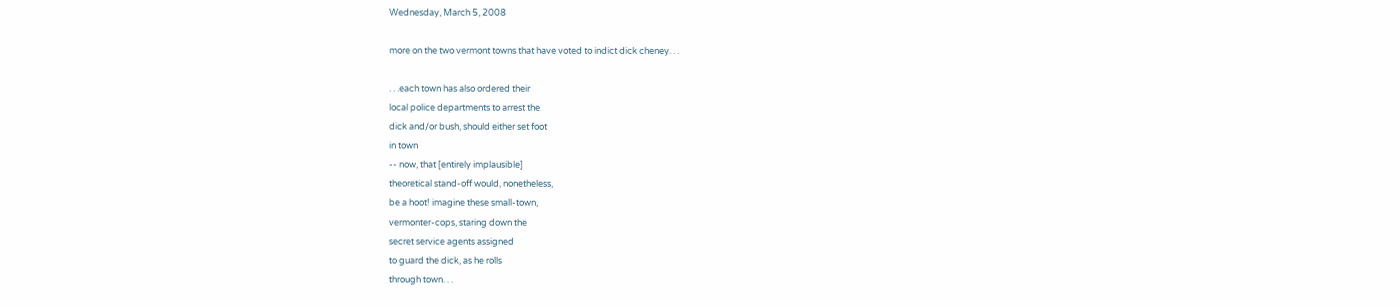Wednesday, March 5, 2008

more on the two vermont towns that have voted to indict dick cheney. . .

. . .each town has also ordered their
local police departments to arrest the
dick and/or bush, should either set foot
in town
-- now, that [entirely implausible]
theoretical stand-off would, nonetheless,
be a hoot! imagine these small-town,
vermonter-cops, staring down the
secret service agents assigned
to guard the dick, as he rolls
through town. . .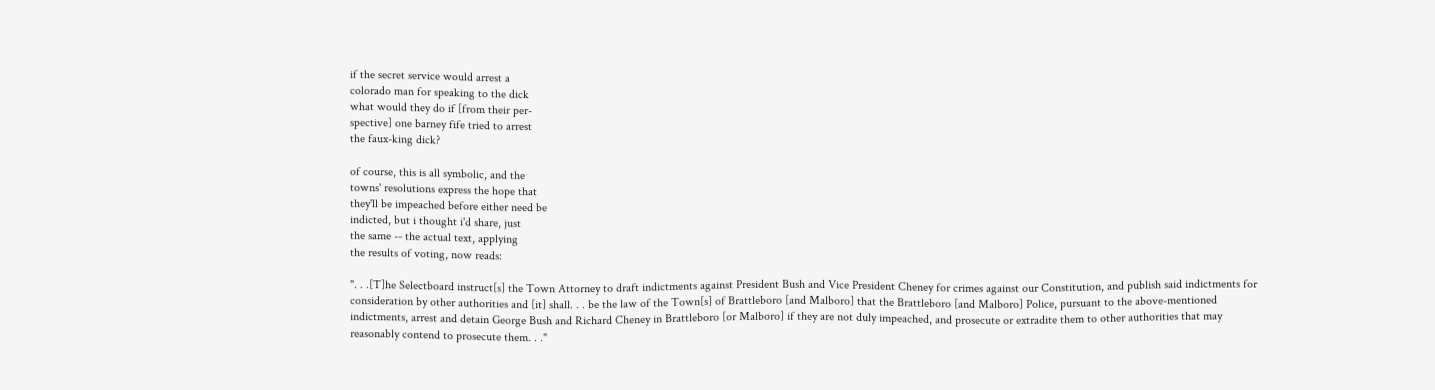if the secret service would arrest a
colorado man for speaking to the dick
what would they do if [from their per-
spective] one barney fife tried to arrest
the faux-king dick?

of course, this is all symbolic, and the
towns' resolutions express the hope that
they'll be impeached before either need be
indicted, but i thought i'd share, just
the same -- the actual text, applying
the results of voting, now reads:

". . .[T]he Selectboard instruct[s] the Town Attorney to draft indictments against President Bush and Vice President Cheney for crimes against our Constitution, and publish said indictments for consideration by other authorities and [it] shall. . . be the law of the Town[s] of Brattleboro [and Malboro] that the Brattleboro [and Malboro] Police, pursuant to the above-mentioned indictments, arrest and detain George Bush and Richard Cheney in Brattleboro [or Malboro] if they are not duly impeached, and prosecute or extradite them to other authorities that may reasonably contend to prosecute them. . ."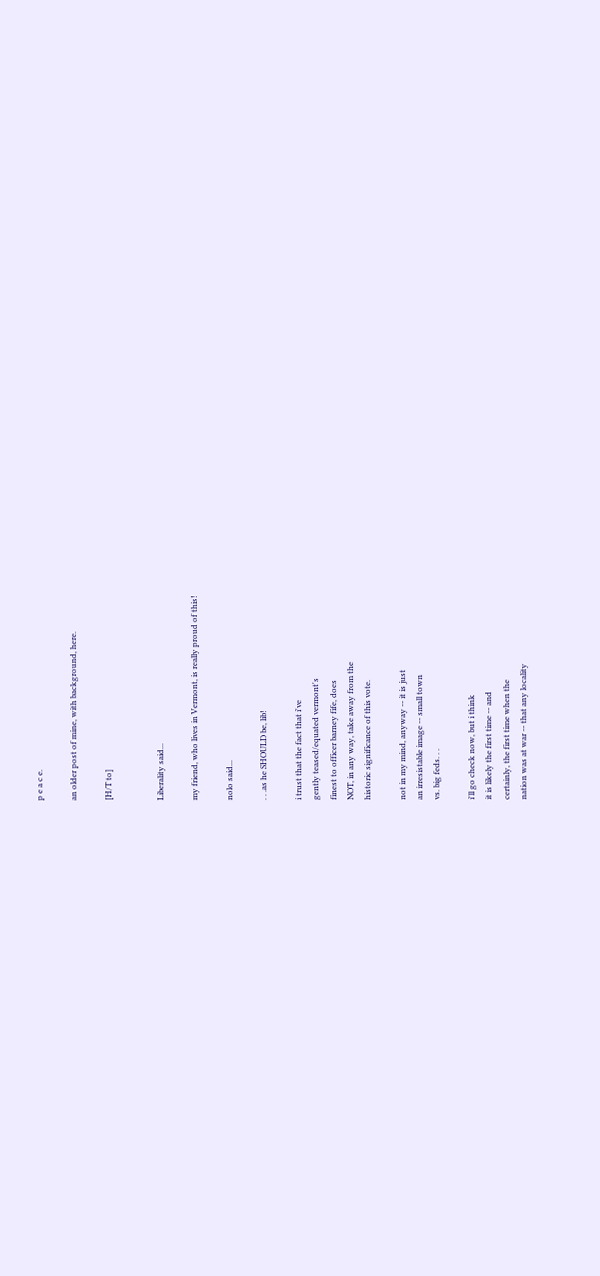p e a c e.

an older post of mine, with background, here.

[H/T to]


Liberality said...

my friend, who lives in Vermont, is really proud of this!

nolo said...

. . .as he SHOULD be, lib!

i trust that the fact that i've
gently teased/equated vermont's
finest to officer barney fife, does
NOT, in any way, take away from the
historic significance of this vote.

not in my mind, anyway -- it is just
an irresistable image -- small town
vs. big feds. . .

i'll go check now, but i think
it is likely the first time -- and
certainly, the first time when the
nation was at war -- that any locality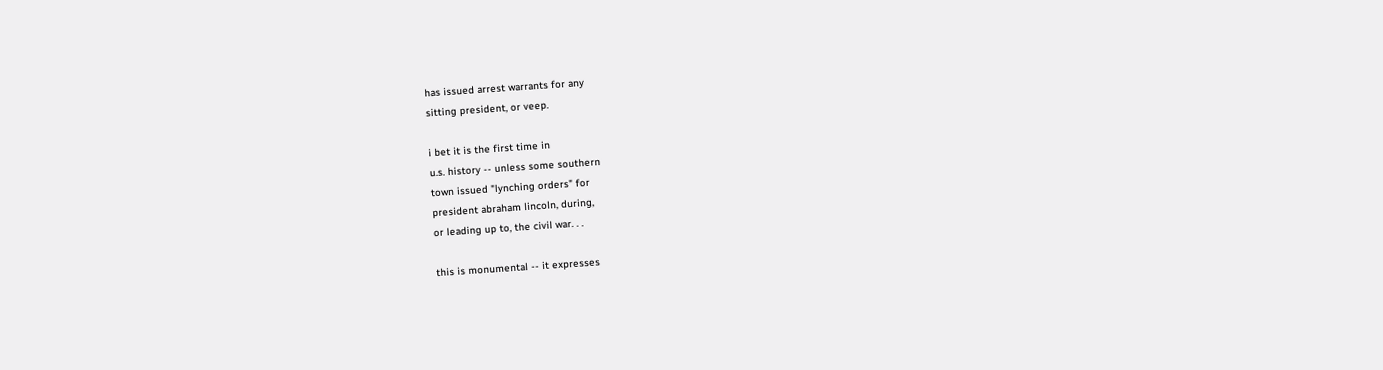has issued arrest warrants for any
sitting president, or veep.

i bet it is the first time in
u.s. history -- unless some southern
town issued "lynching orders" for
president abraham lincoln, during,
or leading up to, the civil war. . .

this is monumental -- it expresses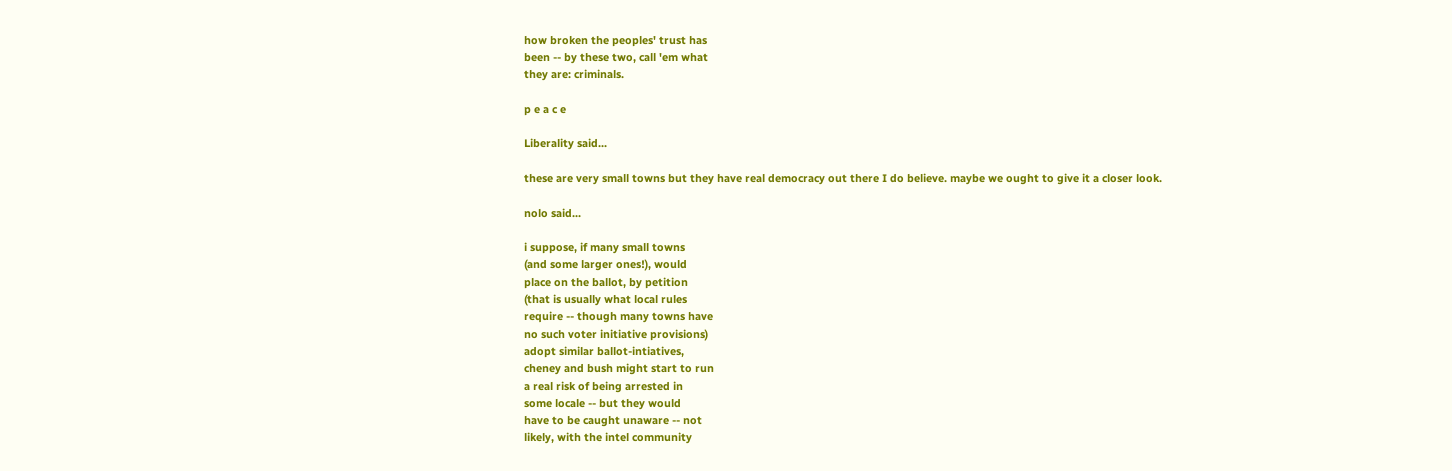how broken the peoples' trust has
been -- by these two, call 'em what
they are: criminals.

p e a c e

Liberality said...

these are very small towns but they have real democracy out there I do believe. maybe we ought to give it a closer look.

nolo said...

i suppose, if many small towns
(and some larger ones!), would
place on the ballot, by petition
(that is usually what local rules
require -- though many towns have
no such voter initiative provisions)
adopt similar ballot-intiatives,
cheney and bush might start to run
a real risk of being arrested in
some locale -- but they would
have to be caught unaware -- not
likely, with the intel community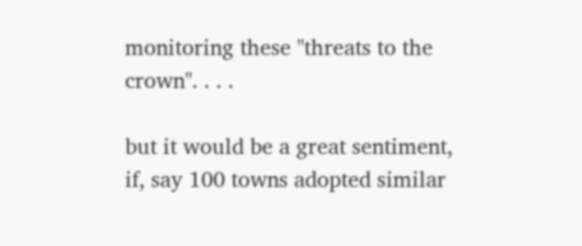monitoring these "threats to the
crown". . . .

but it would be a great sentiment,
if, say 100 towns adopted similar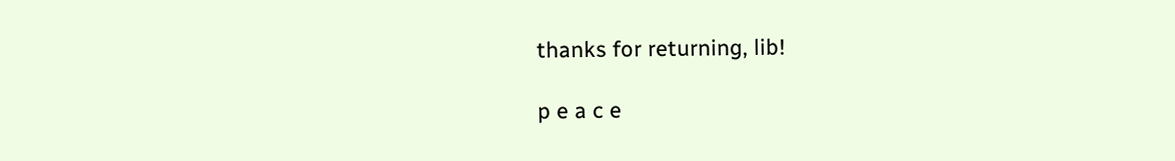thanks for returning, lib!

p e a c e